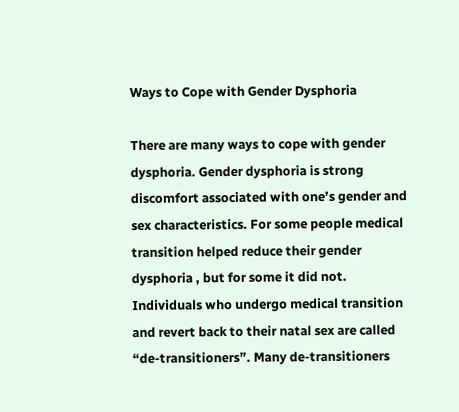Ways to Cope with Gender Dysphoria

There are many ways to cope with gender dysphoria. Gender dysphoria is strong discomfort associated with one’s gender and sex characteristics. For some people medical transition helped reduce their gender dysphoria , but for some it did not. Individuals who undergo medical transition and revert back to their natal sex are called “de-transitioners”. Many de-transitioners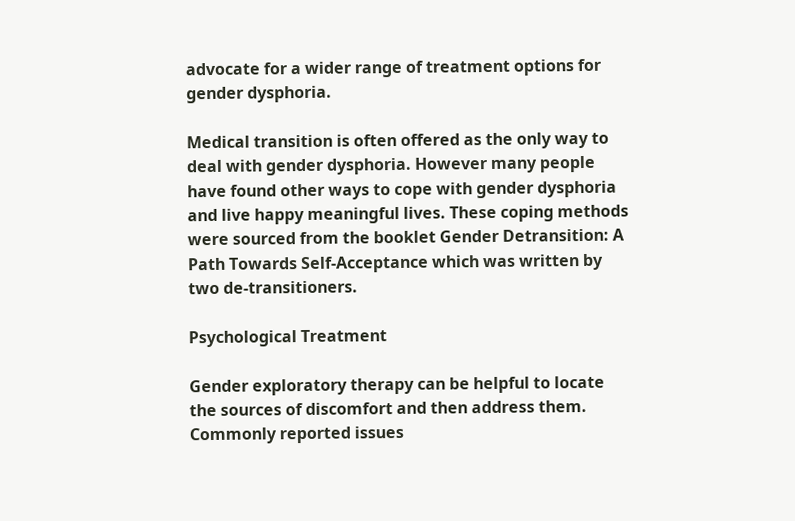advocate for a wider range of treatment options for gender dysphoria.

Medical transition is often offered as the only way to deal with gender dysphoria. However many people have found other ways to cope with gender dysphoria and live happy meaningful lives. These coping methods were sourced from the booklet Gender Detransition: A Path Towards Self-Acceptance which was written by two de-transitioners.

Psychological Treatment

Gender exploratory therapy can be helpful to locate the sources of discomfort and then address them. Commonly reported issues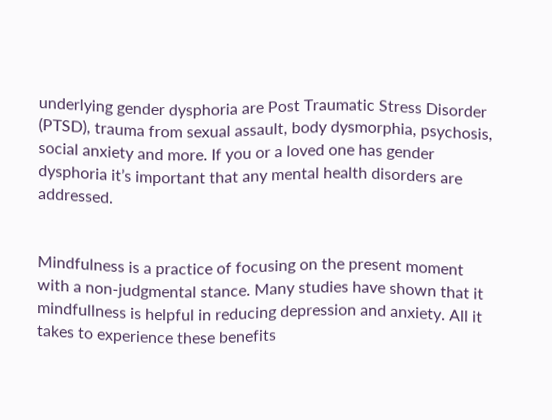underlying gender dysphoria are Post Traumatic Stress Disorder (PTSD), trauma from sexual assault, body dysmorphia, psychosis, social anxiety and more. If you or a loved one has gender dysphoria it’s important that any mental health disorders are addressed.


Mindfulness is a practice of focusing on the present moment with a non-judgmental stance. Many studies have shown that it mindfullness is helpful in reducing depression and anxiety. All it takes to experience these benefits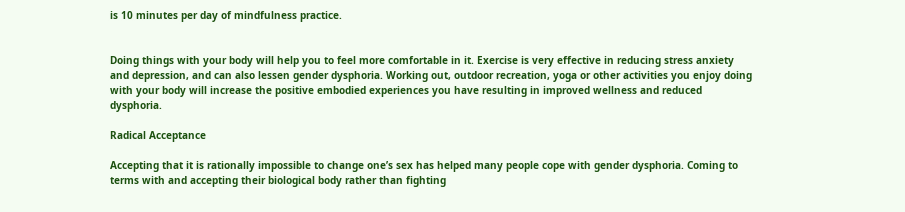is 10 minutes per day of mindfulness practice.


Doing things with your body will help you to feel more comfortable in it. Exercise is very effective in reducing stress anxiety and depression, and can also lessen gender dysphoria. Working out, outdoor recreation, yoga or other activities you enjoy doing with your body will increase the positive embodied experiences you have resulting in improved wellness and reduced dysphoria.

Radical Acceptance

Accepting that it is rationally impossible to change one’s sex has helped many people cope with gender dysphoria. Coming to terms with and accepting their biological body rather than fighting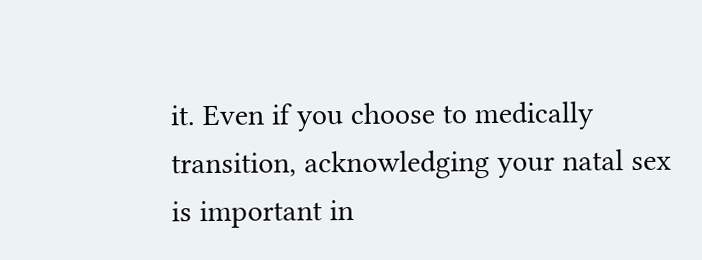it. Even if you choose to medically transition, acknowledging your natal sex is important in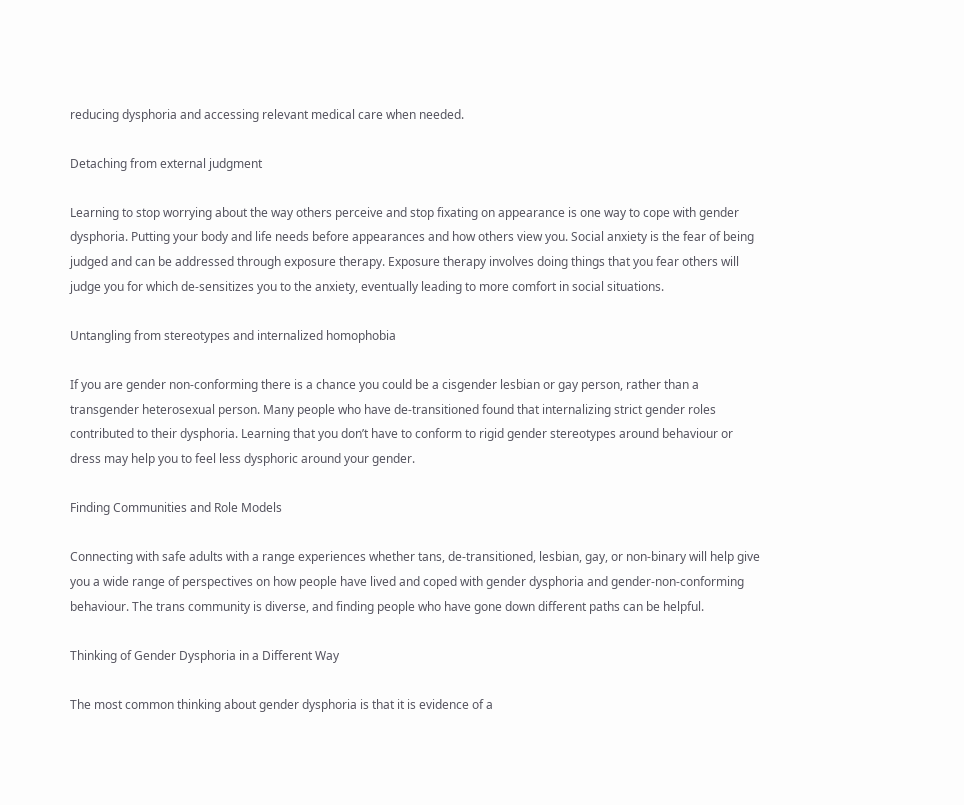reducing dysphoria and accessing relevant medical care when needed.

Detaching from external judgment

Learning to stop worrying about the way others perceive and stop fixating on appearance is one way to cope with gender dysphoria. Putting your body and life needs before appearances and how others view you. Social anxiety is the fear of being judged and can be addressed through exposure therapy. Exposure therapy involves doing things that you fear others will judge you for which de-sensitizes you to the anxiety, eventually leading to more comfort in social situations.

Untangling from stereotypes and internalized homophobia

If you are gender non-conforming there is a chance you could be a cisgender lesbian or gay person, rather than a transgender heterosexual person. Many people who have de-transitioned found that internalizing strict gender roles contributed to their dysphoria. Learning that you don’t have to conform to rigid gender stereotypes around behaviour or dress may help you to feel less dysphoric around your gender.

Finding Communities and Role Models

Connecting with safe adults with a range experiences whether tans, de-transitioned, lesbian, gay, or non-binary will help give you a wide range of perspectives on how people have lived and coped with gender dysphoria and gender-non-conforming behaviour. The trans community is diverse, and finding people who have gone down different paths can be helpful.

Thinking of Gender Dysphoria in a Different Way

The most common thinking about gender dysphoria is that it is evidence of a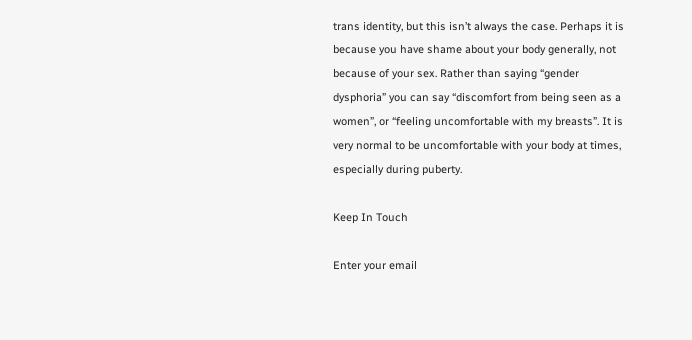trans identity, but this isn’t always the case. Perhaps it is because you have shame about your body generally, not because of your sex. Rather than saying “gender dysphoria” you can say “discomfort from being seen as a women”, or “feeling uncomfortable with my breasts”. It is very normal to be uncomfortable with your body at times, especially during puberty.

Keep In Touch

Enter your email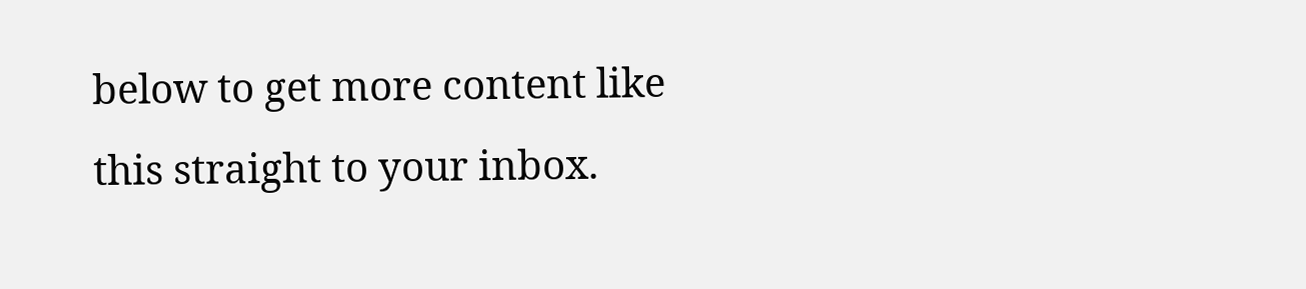below to get more content like this straight to your inbox.